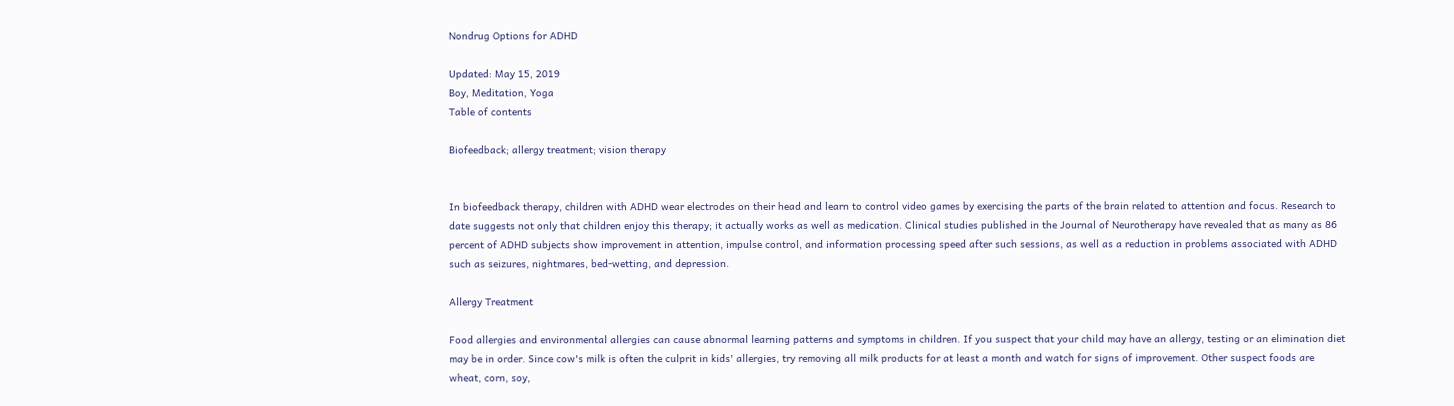Nondrug Options for ADHD

Updated: May 15, 2019
Boy, Meditation, Yoga
Table of contents

Biofeedback; allergy treatment; vision therapy


In biofeedback therapy, children with ADHD wear electrodes on their head and learn to control video games by exercising the parts of the brain related to attention and focus. Research to date suggests not only that children enjoy this therapy; it actually works as well as medication. Clinical studies published in the Journal of Neurotherapy have revealed that as many as 86 percent of ADHD subjects show improvement in attention, impulse control, and information processing speed after such sessions, as well as a reduction in problems associated with ADHD such as seizures, nightmares, bed-wetting, and depression.

Allergy Treatment

Food allergies and environmental allergies can cause abnormal learning patterns and symptoms in children. If you suspect that your child may have an allergy, testing or an elimination diet may be in order. Since cow's milk is often the culprit in kids' allergies, try removing all milk products for at least a month and watch for signs of improvement. Other suspect foods are wheat, corn, soy,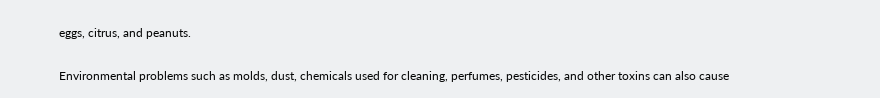eggs, citrus, and peanuts.

Environmental problems such as molds, dust, chemicals used for cleaning, perfumes, pesticides, and other toxins can also cause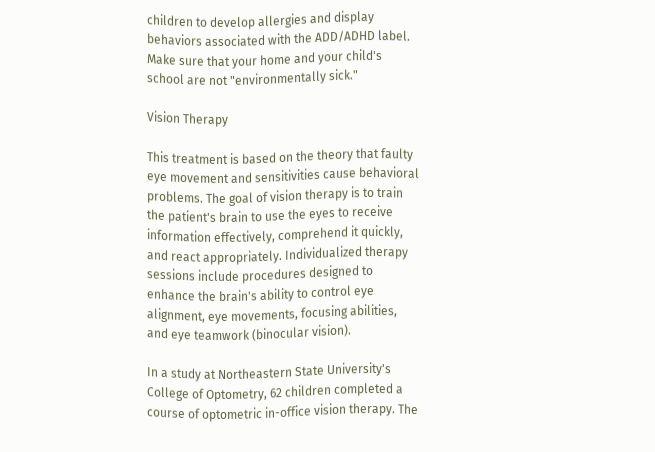children to develop allergies and display behaviors associated with the ADD/ADHD label. Make sure that your home and your child's school are not "environmentally sick."

Vision Therapy

This treatment is based on the theory that faulty eye movement and sensitivities cause behavioral problems. The goal of vision therapy is to train the patient's brain to use the eyes to receive information effectively, comprehend it quickly, and react appropriately. Individualized therapy sessions include procedures designed to enhance the brain's ability to control eye alignment, eye movements, focusing abilities, and eye teamwork (binocular vision).

In a study at Northeastern State University's College of Optometry, 62 children completed a course of optometric in-office vision therapy. The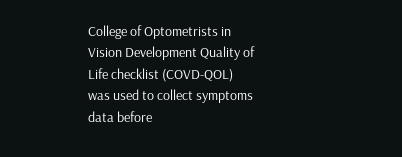College of Optometrists in Vision Development Quality of Life checklist (COVD-QOL) was used to collect symptoms data before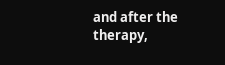and after the therapy,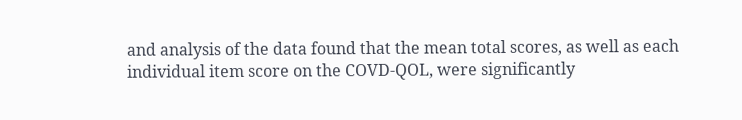and analysis of the data found that the mean total scores, as well as each individual item score on the COVD-QOL, were significantly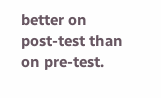better on post-test than on pre-test.